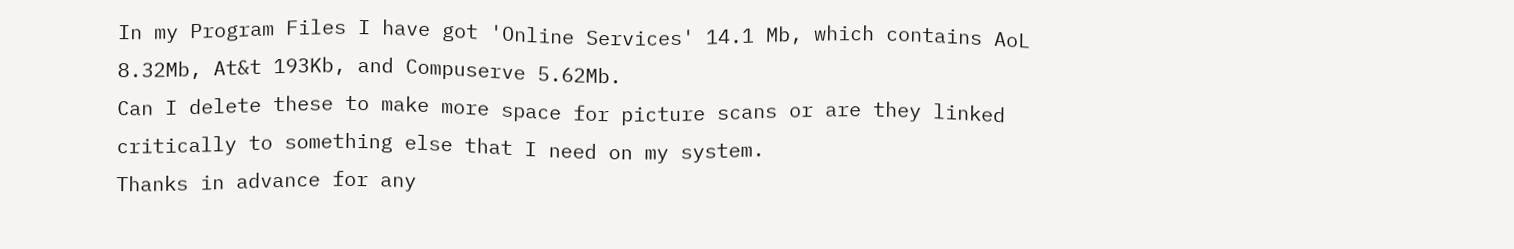In my Program Files I have got 'Online Services' 14.1 Mb, which contains AoL 8.32Mb, At&t 193Kb, and Compuserve 5.62Mb.
Can I delete these to make more space for picture scans or are they linked critically to something else that I need on my system.
Thanks in advance for any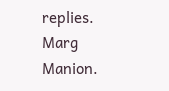replies.
Marg Manion.